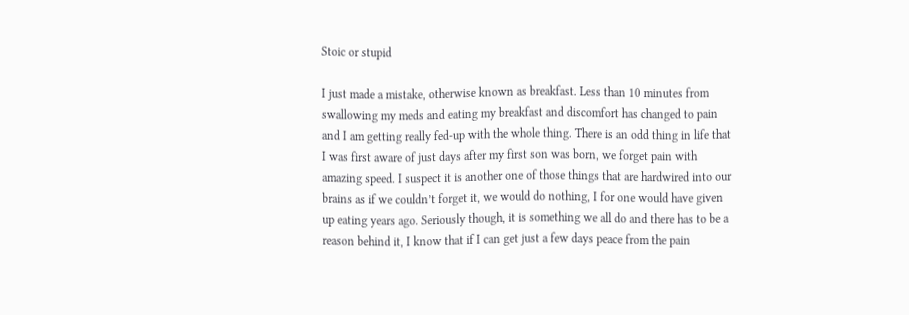Stoic or stupid

I just made a mistake, otherwise known as breakfast. Less than 10 minutes from swallowing my meds and eating my breakfast and discomfort has changed to pain and I am getting really fed-up with the whole thing. There is an odd thing in life that I was first aware of just days after my first son was born, we forget pain with amazing speed. I suspect it is another one of those things that are hardwired into our brains as if we couldn’t forget it, we would do nothing, I for one would have given up eating years ago. Seriously though, it is something we all do and there has to be a reason behind it, I know that if I can get just a few days peace from the pain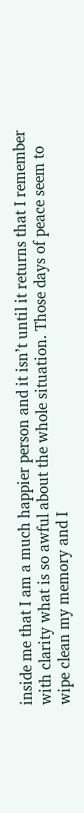inside me that I am a much happier person and it isn’t until it returns that I remember with clarity what is so awful about the whole situation. Those days of peace seem to wipe clean my memory and I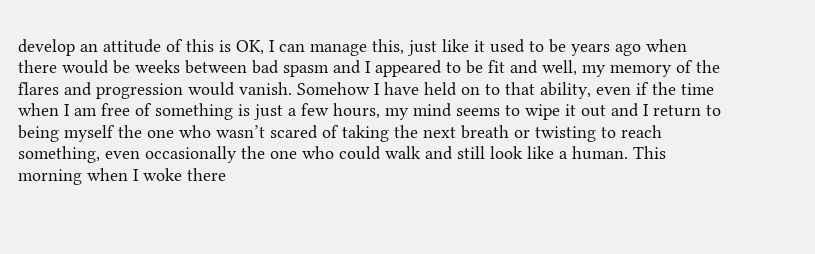develop an attitude of this is OK, I can manage this, just like it used to be years ago when there would be weeks between bad spasm and I appeared to be fit and well, my memory of the flares and progression would vanish. Somehow I have held on to that ability, even if the time when I am free of something is just a few hours, my mind seems to wipe it out and I return to being myself the one who wasn’t scared of taking the next breath or twisting to reach something, even occasionally the one who could walk and still look like a human. This morning when I woke there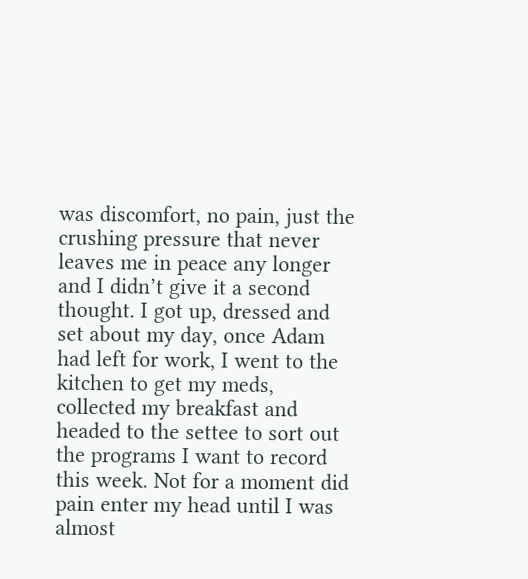was discomfort, no pain, just the crushing pressure that never leaves me in peace any longer and I didn’t give it a second thought. I got up, dressed and set about my day, once Adam had left for work, I went to the kitchen to get my meds, collected my breakfast and headed to the settee to sort out the programs I want to record this week. Not for a moment did pain enter my head until I was almost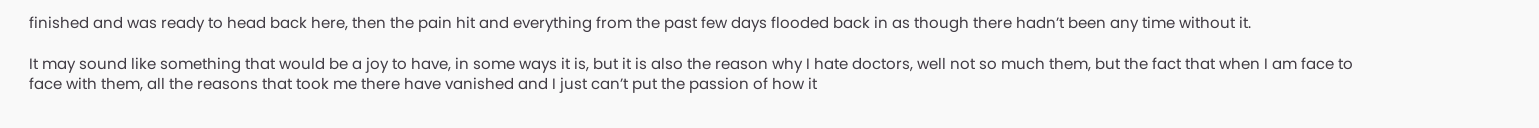finished and was ready to head back here, then the pain hit and everything from the past few days flooded back in as though there hadn’t been any time without it.

It may sound like something that would be a joy to have, in some ways it is, but it is also the reason why I hate doctors, well not so much them, but the fact that when I am face to face with them, all the reasons that took me there have vanished and I just can’t put the passion of how it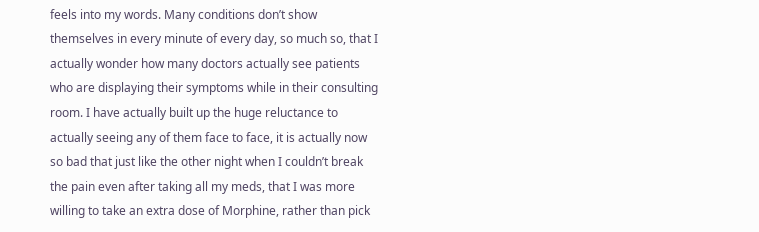feels into my words. Many conditions don’t show themselves in every minute of every day, so much so, that I actually wonder how many doctors actually see patients who are displaying their symptoms while in their consulting room. I have actually built up the huge reluctance to actually seeing any of them face to face, it is actually now so bad that just like the other night when I couldn’t break the pain even after taking all my meds, that I was more willing to take an extra dose of Morphine, rather than pick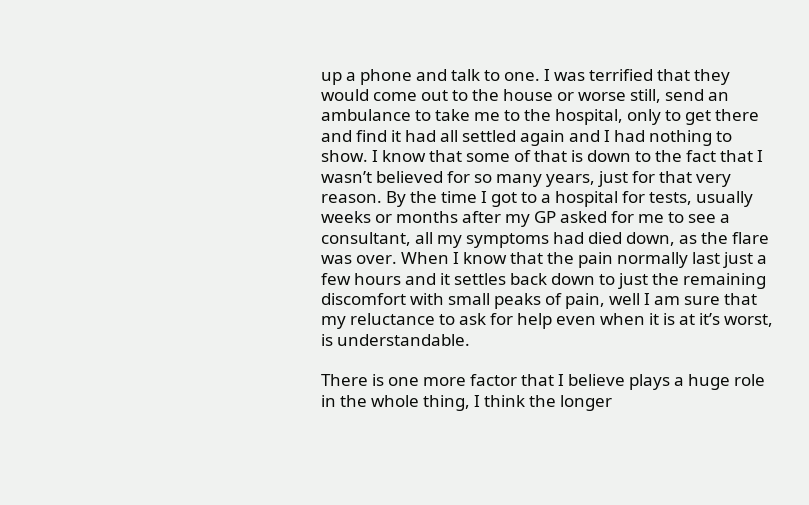up a phone and talk to one. I was terrified that they would come out to the house or worse still, send an ambulance to take me to the hospital, only to get there and find it had all settled again and I had nothing to show. I know that some of that is down to the fact that I wasn’t believed for so many years, just for that very reason. By the time I got to a hospital for tests, usually weeks or months after my GP asked for me to see a consultant, all my symptoms had died down, as the flare was over. When I know that the pain normally last just a few hours and it settles back down to just the remaining discomfort with small peaks of pain, well I am sure that my reluctance to ask for help even when it is at it’s worst, is understandable.

There is one more factor that I believe plays a huge role in the whole thing, I think the longer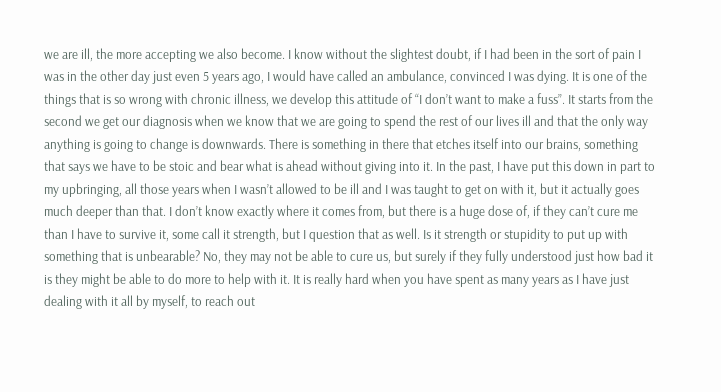we are ill, the more accepting we also become. I know without the slightest doubt, if I had been in the sort of pain I was in the other day just even 5 years ago, I would have called an ambulance, convinced I was dying. It is one of the things that is so wrong with chronic illness, we develop this attitude of “I don’t want to make a fuss”. It starts from the second we get our diagnosis when we know that we are going to spend the rest of our lives ill and that the only way anything is going to change is downwards. There is something in there that etches itself into our brains, something that says we have to be stoic and bear what is ahead without giving into it. In the past, I have put this down in part to my upbringing, all those years when I wasn’t allowed to be ill and I was taught to get on with it, but it actually goes much deeper than that. I don’t know exactly where it comes from, but there is a huge dose of, if they can’t cure me than I have to survive it, some call it strength, but I question that as well. Is it strength or stupidity to put up with something that is unbearable? No, they may not be able to cure us, but surely if they fully understood just how bad it is they might be able to do more to help with it. It is really hard when you have spent as many years as I have just dealing with it all by myself, to reach out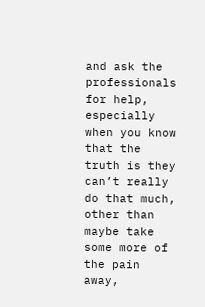and ask the professionals for help, especially when you know that the truth is they can’t really do that much, other than maybe take some more of the pain away,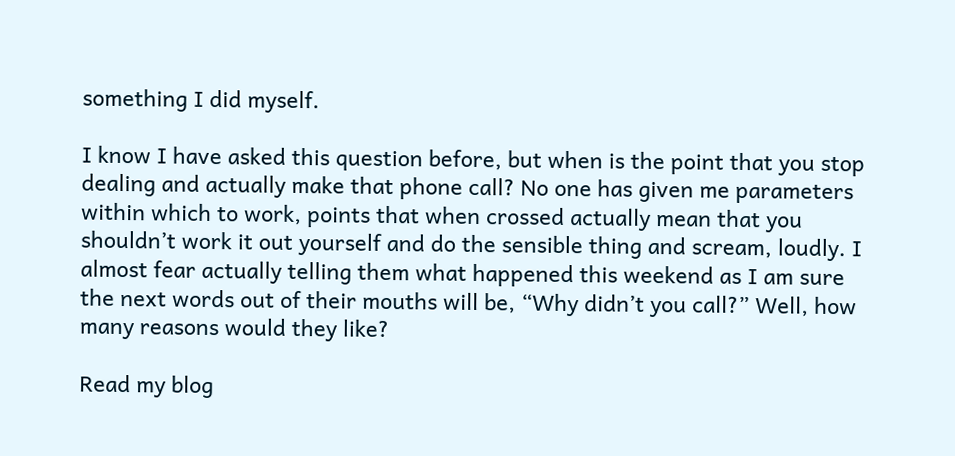something I did myself.

I know I have asked this question before, but when is the point that you stop dealing and actually make that phone call? No one has given me parameters within which to work, points that when crossed actually mean that you shouldn’t work it out yourself and do the sensible thing and scream, loudly. I almost fear actually telling them what happened this weekend as I am sure the next words out of their mouths will be, “Why didn’t you call?” Well, how many reasons would they like?

Read my blog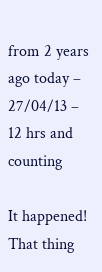from 2 years ago today – 27/04/13 – 12 hrs and counting

It happened! That thing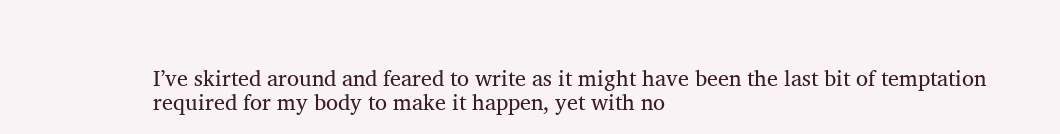I’ve skirted around and feared to write as it might have been the last bit of temptation required for my body to make it happen, yet with no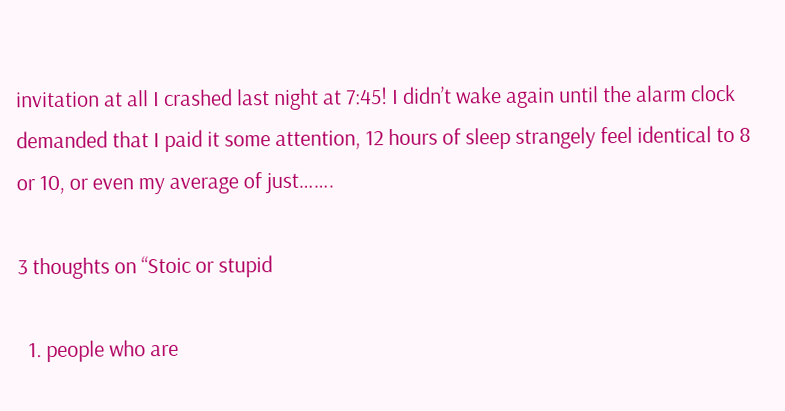invitation at all I crashed last night at 7:45! I didn’t wake again until the alarm clock demanded that I paid it some attention, 12 hours of sleep strangely feel identical to 8 or 10, or even my average of just…….

3 thoughts on “Stoic or stupid

  1. people who are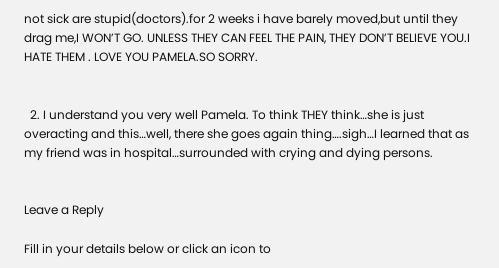not sick are stupid(doctors).for 2 weeks i have barely moved,but until they drag me,I WON’T GO. UNLESS THEY CAN FEEL THE PAIN, THEY DON’T BELIEVE YOU.I HATE THEM . LOVE YOU PAMELA.SO SORRY.


  2. I understand you very well Pamela. To think THEY think…she is just overacting and this…well, there she goes again thing….sigh…I learned that as my friend was in hospital…surrounded with crying and dying persons.


Leave a Reply

Fill in your details below or click an icon to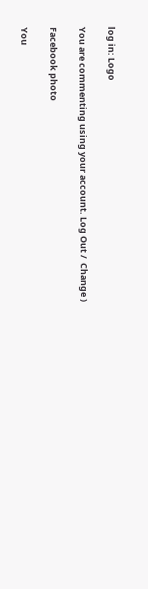log in: Logo

You are commenting using your account. Log Out /  Change )

Facebook photo

You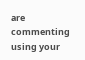are commenting using your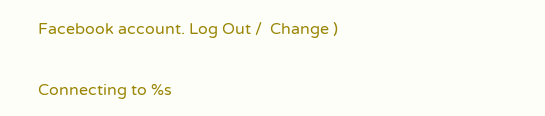Facebook account. Log Out /  Change )

Connecting to %s